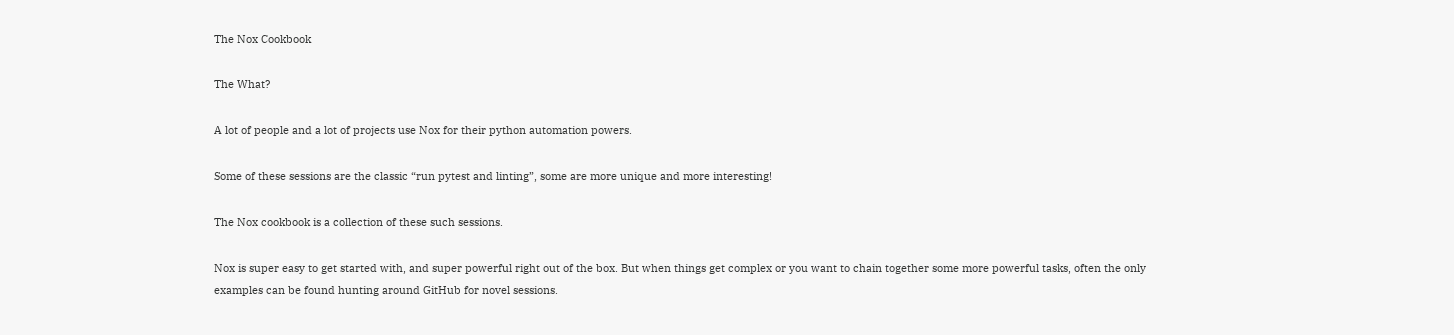The Nox Cookbook

The What?

A lot of people and a lot of projects use Nox for their python automation powers.

Some of these sessions are the classic “run pytest and linting”, some are more unique and more interesting!

The Nox cookbook is a collection of these such sessions.

Nox is super easy to get started with, and super powerful right out of the box. But when things get complex or you want to chain together some more powerful tasks, often the only examples can be found hunting around GitHub for novel sessions.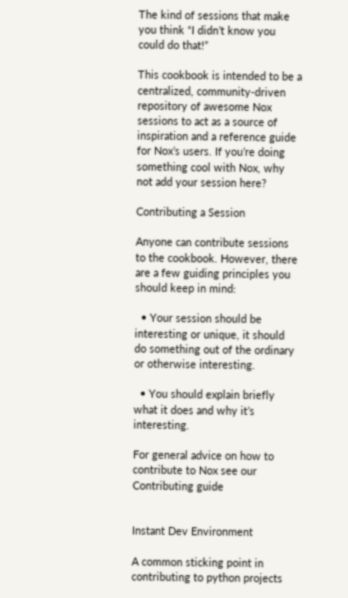The kind of sessions that make you think “I didn’t know you could do that!”

This cookbook is intended to be a centralized, community-driven repository of awesome Nox sessions to act as a source of inspiration and a reference guide for Nox’s users. If you’re doing something cool with Nox, why not add your session here?

Contributing a Session

Anyone can contribute sessions to the cookbook. However, there are a few guiding principles you should keep in mind:

  • Your session should be interesting or unique, it should do something out of the ordinary or otherwise interesting.

  • You should explain briefly what it does and why it’s interesting.

For general advice on how to contribute to Nox see our Contributing guide


Instant Dev Environment

A common sticking point in contributing to python projects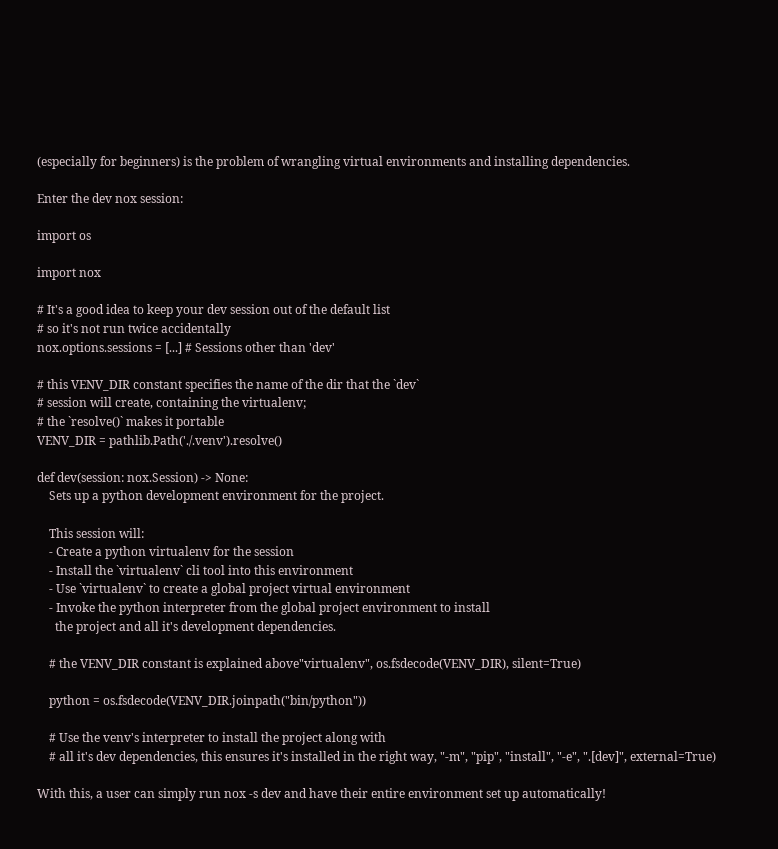(especially for beginners) is the problem of wrangling virtual environments and installing dependencies.

Enter the dev nox session:

import os

import nox

# It's a good idea to keep your dev session out of the default list
# so it's not run twice accidentally
nox.options.sessions = [...] # Sessions other than 'dev'

# this VENV_DIR constant specifies the name of the dir that the `dev`
# session will create, containing the virtualenv;
# the `resolve()` makes it portable
VENV_DIR = pathlib.Path('./.venv').resolve()

def dev(session: nox.Session) -> None:
    Sets up a python development environment for the project.

    This session will:
    - Create a python virtualenv for the session
    - Install the `virtualenv` cli tool into this environment
    - Use `virtualenv` to create a global project virtual environment
    - Invoke the python interpreter from the global project environment to install
      the project and all it's development dependencies.

    # the VENV_DIR constant is explained above"virtualenv", os.fsdecode(VENV_DIR), silent=True)

    python = os.fsdecode(VENV_DIR.joinpath("bin/python"))

    # Use the venv's interpreter to install the project along with
    # all it's dev dependencies, this ensures it's installed in the right way, "-m", "pip", "install", "-e", ".[dev]", external=True)

With this, a user can simply run nox -s dev and have their entire environment set up automatically!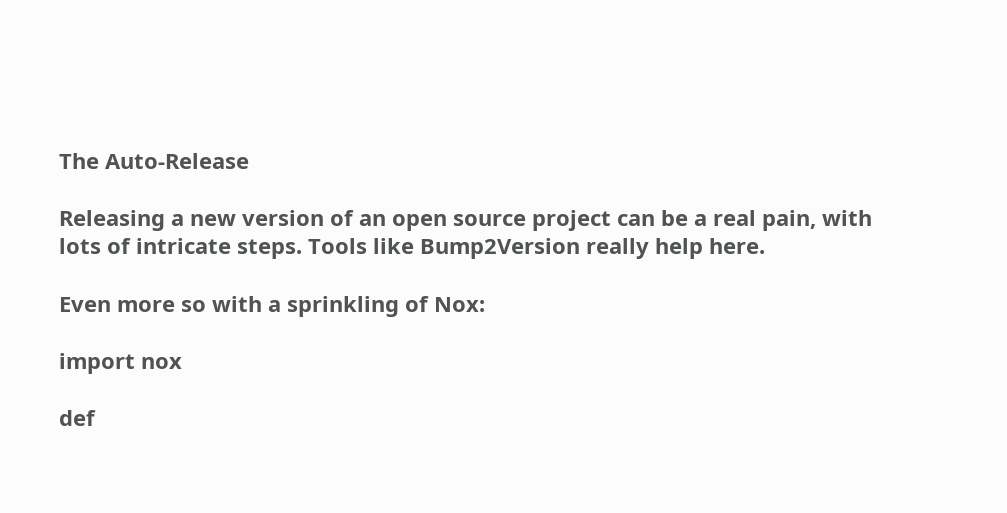The Auto-Release

Releasing a new version of an open source project can be a real pain, with lots of intricate steps. Tools like Bump2Version really help here.

Even more so with a sprinkling of Nox:

import nox

def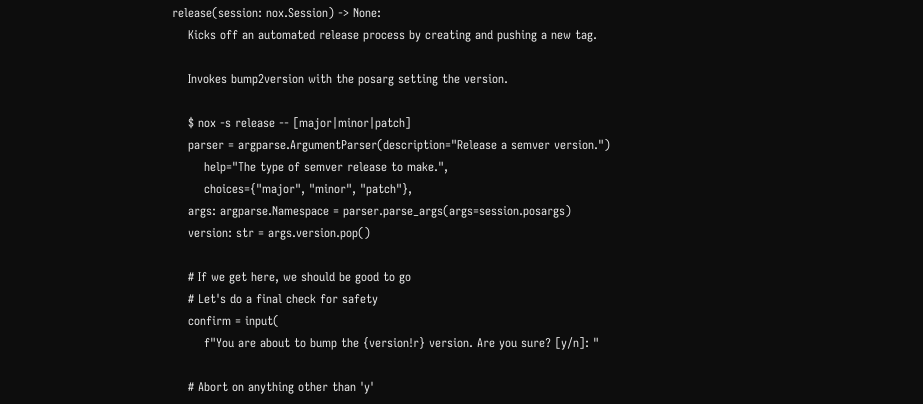release(session: nox.Session) -> None:
    Kicks off an automated release process by creating and pushing a new tag.

    Invokes bump2version with the posarg setting the version.

    $ nox -s release -- [major|minor|patch]
    parser = argparse.ArgumentParser(description="Release a semver version.")
        help="The type of semver release to make.",
        choices={"major", "minor", "patch"},
    args: argparse.Namespace = parser.parse_args(args=session.posargs)
    version: str = args.version.pop()

    # If we get here, we should be good to go
    # Let's do a final check for safety
    confirm = input(
        f"You are about to bump the {version!r} version. Are you sure? [y/n]: "

    # Abort on anything other than 'y'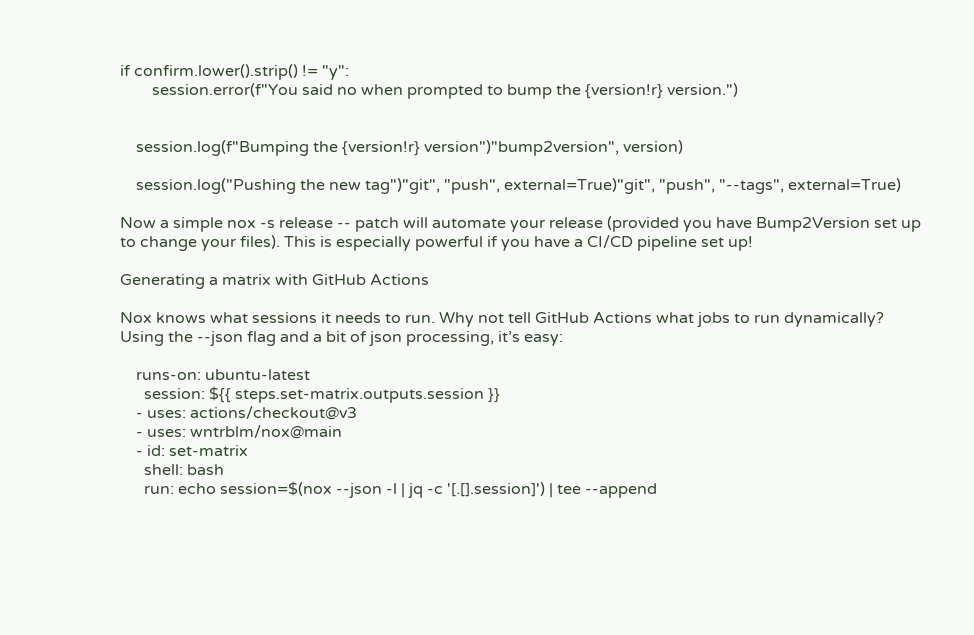if confirm.lower().strip() != "y":
        session.error(f"You said no when prompted to bump the {version!r} version.")


    session.log(f"Bumping the {version!r} version")"bump2version", version)

    session.log("Pushing the new tag")"git", "push", external=True)"git", "push", "--tags", external=True)

Now a simple nox -s release -- patch will automate your release (provided you have Bump2Version set up to change your files). This is especially powerful if you have a CI/CD pipeline set up!

Generating a matrix with GitHub Actions

Nox knows what sessions it needs to run. Why not tell GitHub Actions what jobs to run dynamically? Using the --json flag and a bit of json processing, it’s easy:

    runs-on: ubuntu-latest
      session: ${{ steps.set-matrix.outputs.session }}
    - uses: actions/checkout@v3
    - uses: wntrblm/nox@main
    - id: set-matrix
      shell: bash
      run: echo session=$(nox --json -l | jq -c '[.[].session]') | tee --append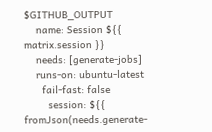$GITHUB_OUTPUT
    name: Session ${{ matrix.session }}
    needs: [generate-jobs]
    runs-on: ubuntu-latest
      fail-fast: false
        session: ${{ fromJson(needs.generate-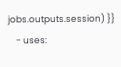jobs.outputs.session) }}
    - uses: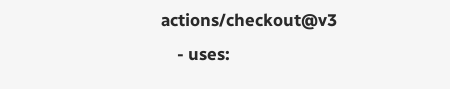actions/checkout@v3
    - uses: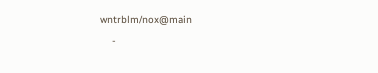wntrblm/nox@main
    -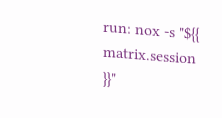run: nox -s "${{ matrix.session }}"